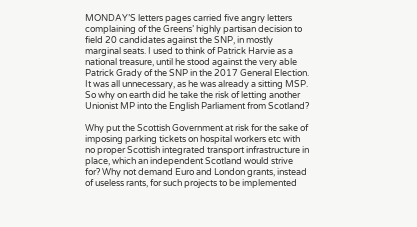MONDAY’S letters pages carried five angry letters complaining of the Greens’ highly partisan decision to field 20 candidates against the SNP, in mostly marginal seats. I used to think of Patrick Harvie as a national treasure, until he stood against the very able Patrick Grady of the SNP in the 2017 General Election. It was all unnecessary, as he was already a sitting MSP. So why on earth did he take the risk of letting another Unionist MP into the English Parliament from Scotland?

Why put the Scottish Government at risk for the sake of imposing parking tickets on hospital workers etc with no proper Scottish integrated transport infrastructure in place, which an independent Scotland would strive for? Why not demand Euro and London grants, instead of useless rants, for such projects to be implemented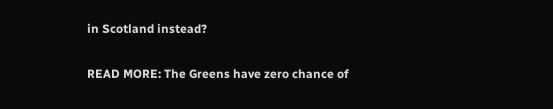in Scotland instead?

READ MORE: The Greens have zero chance of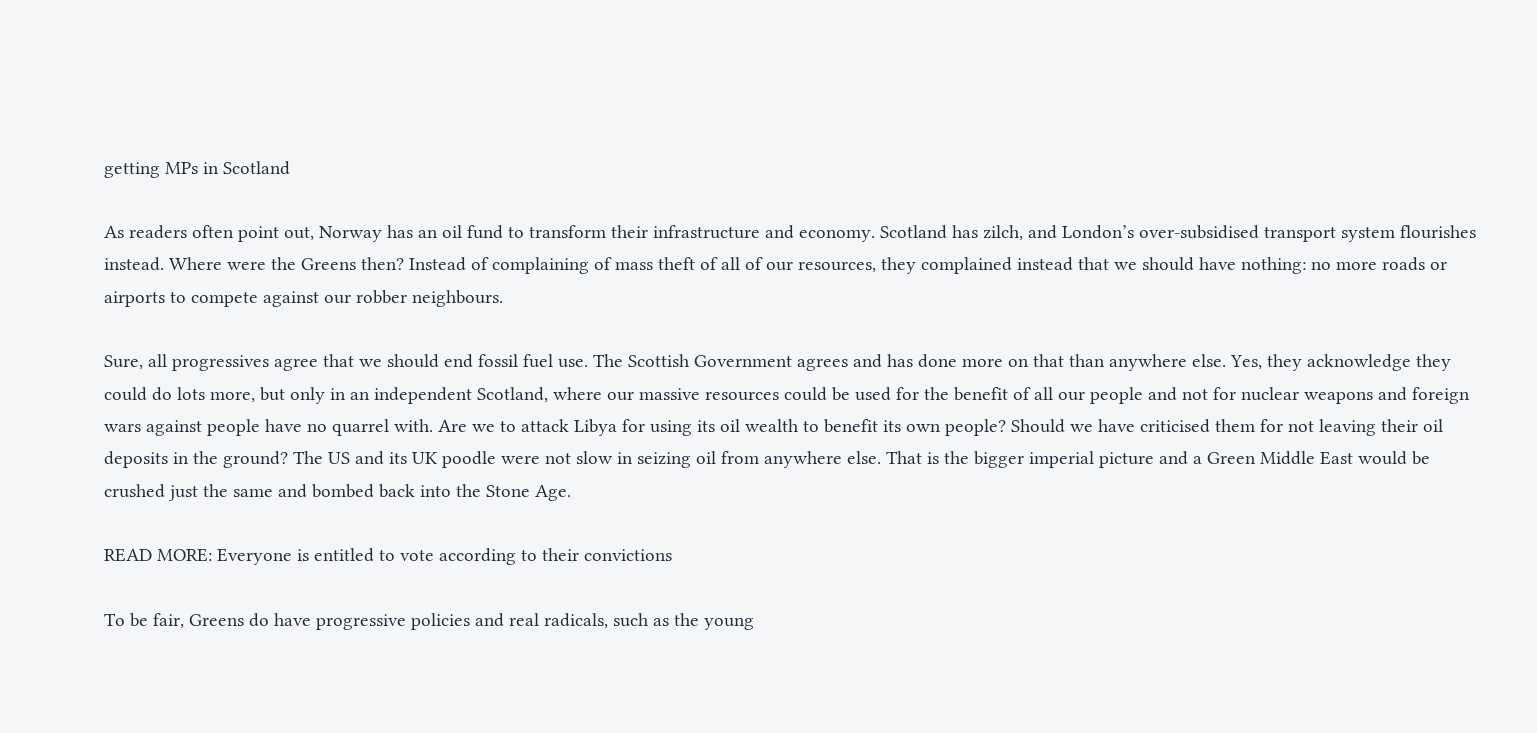getting MPs in Scotland

As readers often point out, Norway has an oil fund to transform their infrastructure and economy. Scotland has zilch, and London’s over-subsidised transport system flourishes instead. Where were the Greens then? Instead of complaining of mass theft of all of our resources, they complained instead that we should have nothing: no more roads or airports to compete against our robber neighbours.

Sure, all progressives agree that we should end fossil fuel use. The Scottish Government agrees and has done more on that than anywhere else. Yes, they acknowledge they could do lots more, but only in an independent Scotland, where our massive resources could be used for the benefit of all our people and not for nuclear weapons and foreign wars against people have no quarrel with. Are we to attack Libya for using its oil wealth to benefit its own people? Should we have criticised them for not leaving their oil deposits in the ground? The US and its UK poodle were not slow in seizing oil from anywhere else. That is the bigger imperial picture and a Green Middle East would be crushed just the same and bombed back into the Stone Age.

READ MORE: Everyone is entitled to vote according to their convictions

To be fair, Greens do have progressive policies and real radicals, such as the young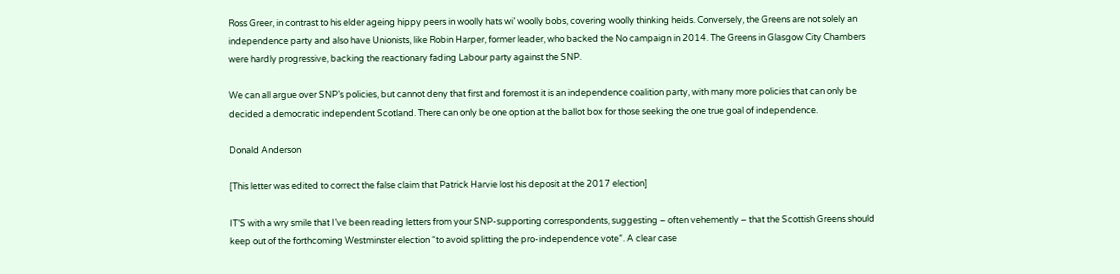Ross Greer, in contrast to his elder ageing hippy peers in woolly hats wi’ woolly bobs, covering woolly thinking heids. Conversely, the Greens are not solely an independence party and also have Unionists, like Robin Harper, former leader, who backed the No campaign in 2014. The Greens in Glasgow City Chambers were hardly progressive, backing the reactionary fading Labour party against the SNP.

We can all argue over SNP’s policies, but cannot deny that first and foremost it is an independence coalition party, with many more policies that can only be decided a democratic independent Scotland. There can only be one option at the ballot box for those seeking the one true goal of independence.

Donald Anderson

[This letter was edited to correct the false claim that Patrick Harvie lost his deposit at the 2017 election]

IT’S with a wry smile that I’ve been reading letters from your SNP-supporting correspondents, suggesting – often vehemently – that the Scottish Greens should keep out of the forthcoming Westminster election “to avoid splitting the pro-independence vote”. A clear case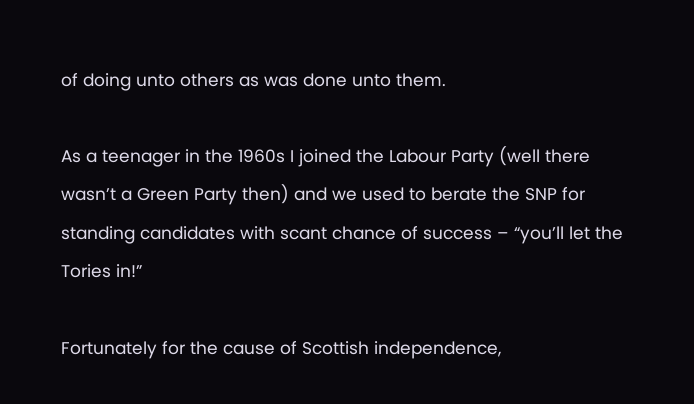of doing unto others as was done unto them.

As a teenager in the 1960s I joined the Labour Party (well there wasn’t a Green Party then) and we used to berate the SNP for standing candidates with scant chance of success – “you’ll let the Tories in!”

Fortunately for the cause of Scottish independence,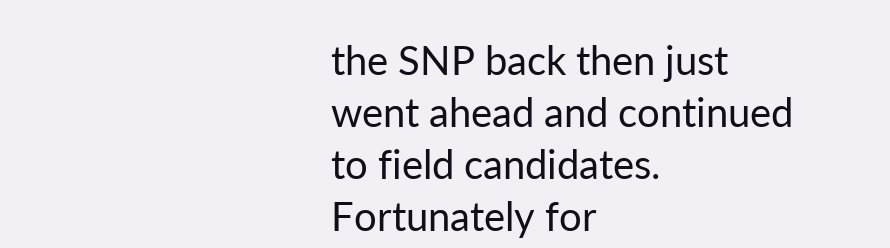the SNP back then just went ahead and continued to field candidates. Fortunately for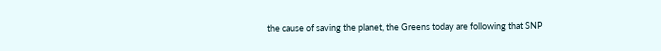the cause of saving the planet, the Greens today are following that SNP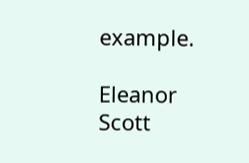example.

Eleanor Scott